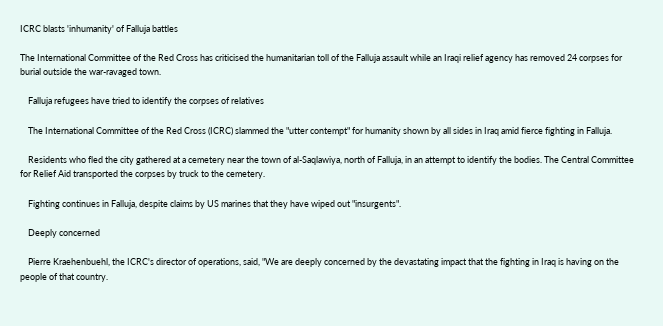ICRC blasts 'inhumanity' of Falluja battles

The International Committee of the Red Cross has criticised the humanitarian toll of the Falluja assault while an Iraqi relief agency has removed 24 corpses for burial outside the war-ravaged town.

    Falluja refugees have tried to identify the corpses of relatives

    The International Committee of the Red Cross (ICRC) slammed the "utter contempt" for humanity shown by all sides in Iraq amid fierce fighting in Falluja.

    Residents who fled the city gathered at a cemetery near the town of al-Saqlawiya, north of Falluja, in an attempt to identify the bodies. The Central Committee for Relief Aid transported the corpses by truck to the cemetery.

    Fighting continues in Falluja, despite claims by US marines that they have wiped out "insurgents".

    Deeply concerned

    Pierre Kraehenbuehl, the ICRC's director of operations, said, "We are deeply concerned by the devastating impact that the fighting in Iraq is having on the people of that country.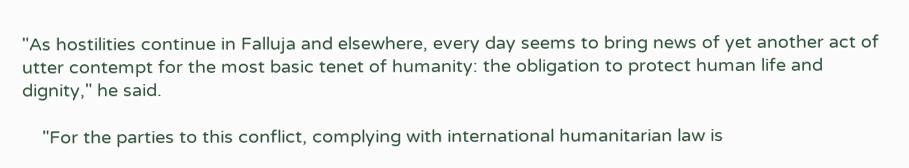"As hostilities continue in Falluja and elsewhere, every day seems to bring news of yet another act of utter contempt for the most basic tenet of humanity: the obligation to protect human life and dignity," he said.

    "For the parties to this conflict, complying with international humanitarian law is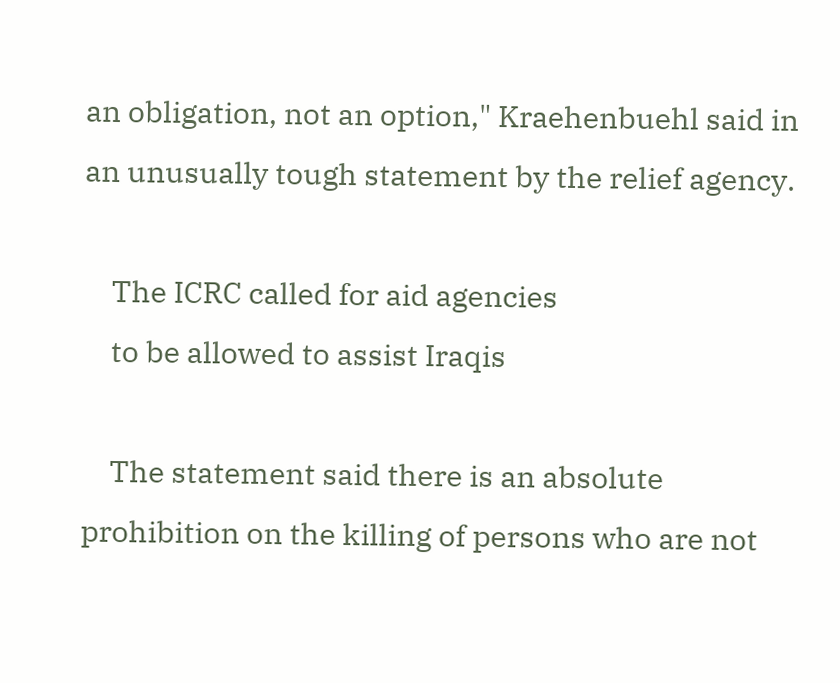an obligation, not an option," Kraehenbuehl said in an unusually tough statement by the relief agency.

    The ICRC called for aid agencies
    to be allowed to assist Iraqis

    The statement said there is an absolute prohibition on the killing of persons who are not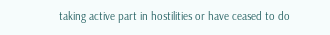taking active part in hostilities or have ceased to do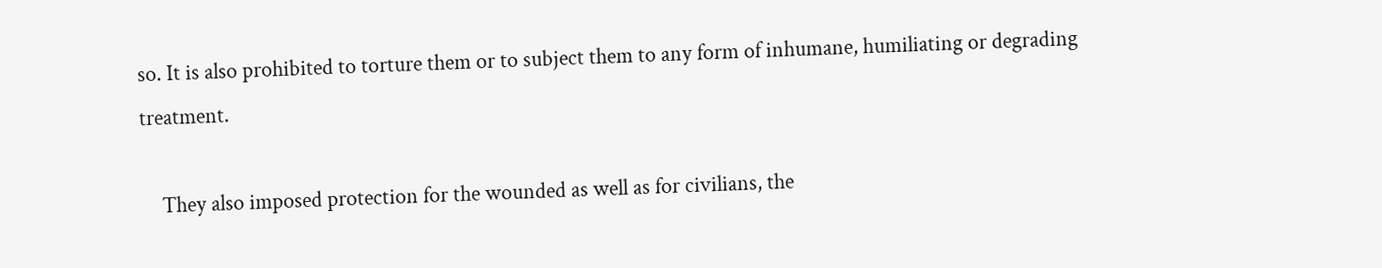so. It is also prohibited to torture them or to subject them to any form of inhumane, humiliating or degrading treatment.

    They also imposed protection for the wounded as well as for civilians, the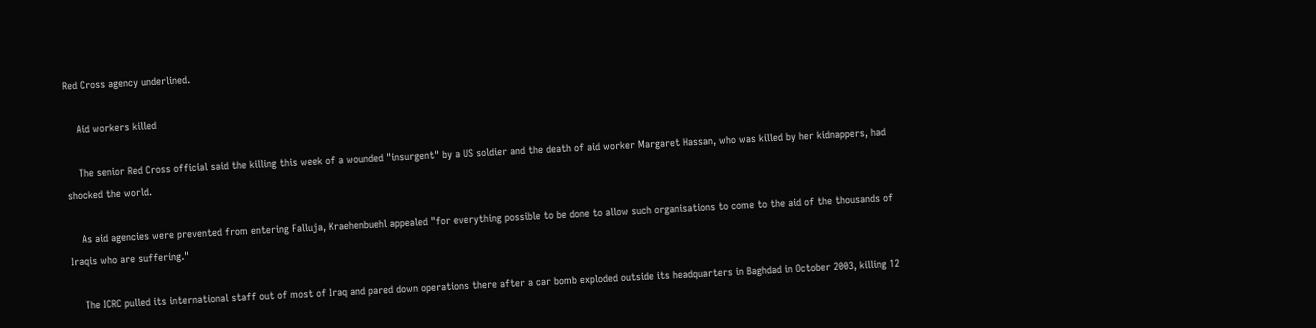Red Cross agency underlined.

    Aid workers killed

    The senior Red Cross official said the killing this week of a wounded "insurgent" by a US soldier and the death of aid worker Margaret Hassan, who was killed by her kidnappers, had shocked the world.

    As aid agencies were prevented from entering Falluja, Kraehenbuehl appealed "for everything possible to be done to allow such organisations to come to the aid of the thousands of Iraqis who are suffering."

    The ICRC pulled its international staff out of most of Iraq and pared down operations there after a car bomb exploded outside its headquarters in Baghdad in October 2003, killing 12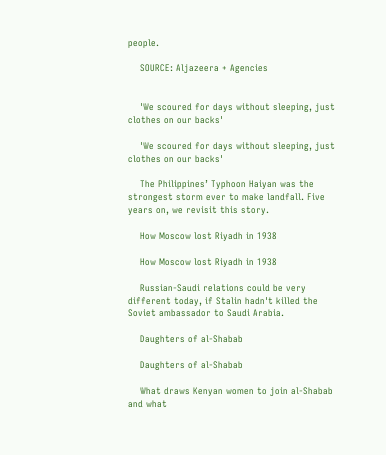people.

    SOURCE: Aljazeera + Agencies


    'We scoured for days without sleeping, just clothes on our backs'

    'We scoured for days without sleeping, just clothes on our backs'

    The Philippines’ Typhoon Haiyan was the strongest storm ever to make landfall. Five years on, we revisit this story.

    How Moscow lost Riyadh in 1938

    How Moscow lost Riyadh in 1938

    Russian-Saudi relations could be very different today, if Stalin hadn't killed the Soviet ambassador to Saudi Arabia.

    Daughters of al-Shabab

    Daughters of al-Shabab

    What draws Kenyan women to join al-Shabab and what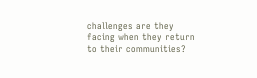challenges are they facing when they return to their communities?